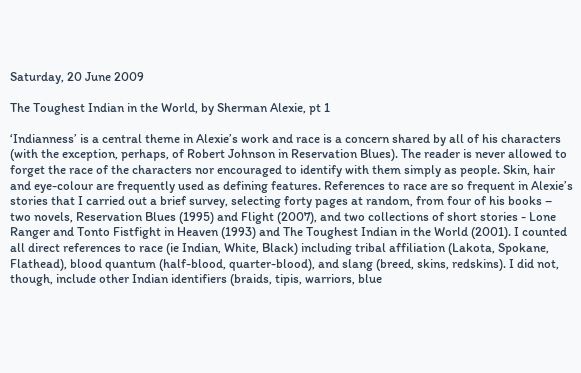Saturday, 20 June 2009

The Toughest Indian in the World, by Sherman Alexie, pt 1

‘Indianness’ is a central theme in Alexie’s work and race is a concern shared by all of his characters (with the exception, perhaps, of Robert Johnson in Reservation Blues). The reader is never allowed to forget the race of the characters nor encouraged to identify with them simply as people. Skin, hair and eye-colour are frequently used as defining features. References to race are so frequent in Alexie’s stories that I carried out a brief survey, selecting forty pages at random, from four of his books – two novels, Reservation Blues (1995) and Flight (2007), and two collections of short stories - Lone Ranger and Tonto Fistfight in Heaven (1993) and The Toughest Indian in the World (2001). I counted all direct references to race (ie Indian, White, Black) including tribal affiliation (Lakota, Spokane, Flathead), blood quantum (half-blood, quarter-blood), and slang (breed, skins, redskins). I did not, though, include other Indian identifiers (braids, tipis, warriors, blue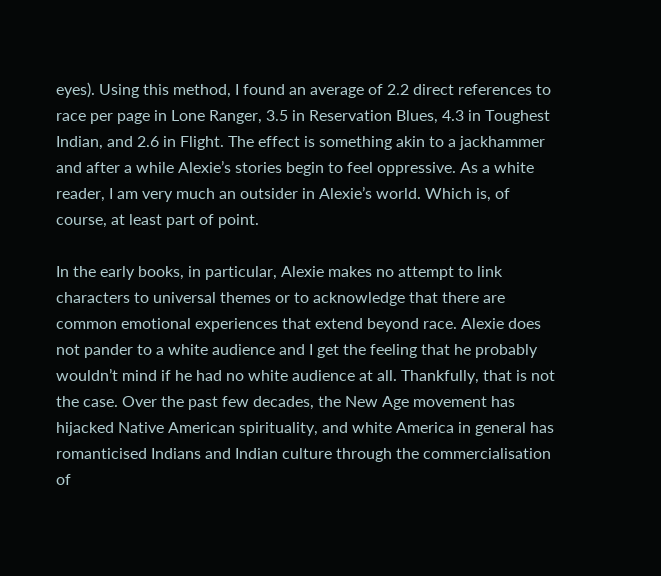eyes). Using this method, I found an average of 2.2 direct references to race per page in Lone Ranger, 3.5 in Reservation Blues, 4.3 in Toughest Indian, and 2.6 in Flight. The effect is something akin to a jackhammer and after a while Alexie’s stories begin to feel oppressive. As a white reader, I am very much an outsider in Alexie’s world. Which is, of course, at least part of point.

In the early books, in particular, Alexie makes no attempt to link characters to universal themes or to acknowledge that there are common emotional experiences that extend beyond race. Alexie does not pander to a white audience and I get the feeling that he probably wouldn’t mind if he had no white audience at all. Thankfully, that is not the case. Over the past few decades, the New Age movement has hijacked Native American spirituality, and white America in general has romanticised Indians and Indian culture through the commercialisation of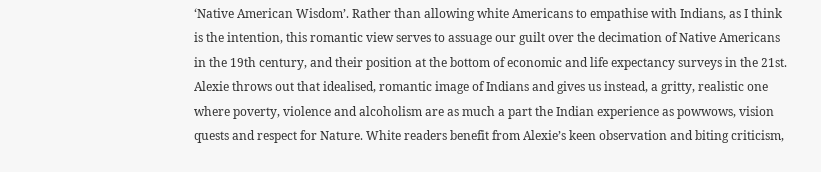‘Native American Wisdom’. Rather than allowing white Americans to empathise with Indians, as I think is the intention, this romantic view serves to assuage our guilt over the decimation of Native Americans in the 19th century, and their position at the bottom of economic and life expectancy surveys in the 21st. Alexie throws out that idealised, romantic image of Indians and gives us instead, a gritty, realistic one where poverty, violence and alcoholism are as much a part the Indian experience as powwows, vision quests and respect for Nature. White readers benefit from Alexie’s keen observation and biting criticism,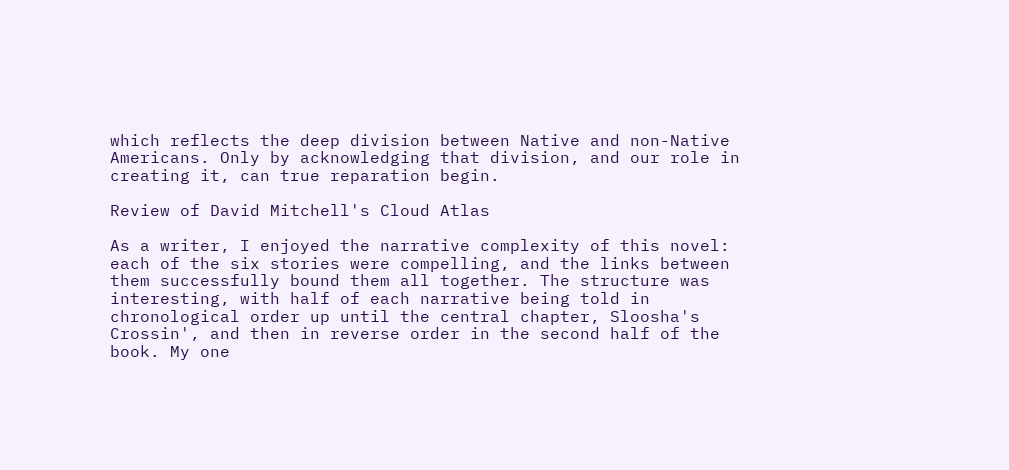which reflects the deep division between Native and non-Native Americans. Only by acknowledging that division, and our role in creating it, can true reparation begin.

Review of David Mitchell's Cloud Atlas

As a writer, I enjoyed the narrative complexity of this novel: each of the six stories were compelling, and the links between them successfully bound them all together. The structure was interesting, with half of each narrative being told in chronological order up until the central chapter, Sloosha's Crossin', and then in reverse order in the second half of the book. My one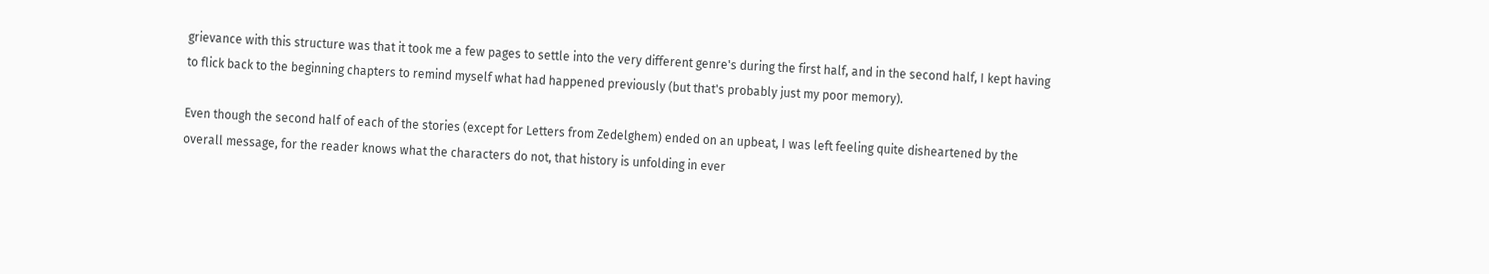grievance with this structure was that it took me a few pages to settle into the very different genre's during the first half, and in the second half, I kept having to flick back to the beginning chapters to remind myself what had happened previously (but that's probably just my poor memory).

Even though the second half of each of the stories (except for Letters from Zedelghem) ended on an upbeat, I was left feeling quite disheartened by the overall message, for the reader knows what the characters do not, that history is unfolding in ever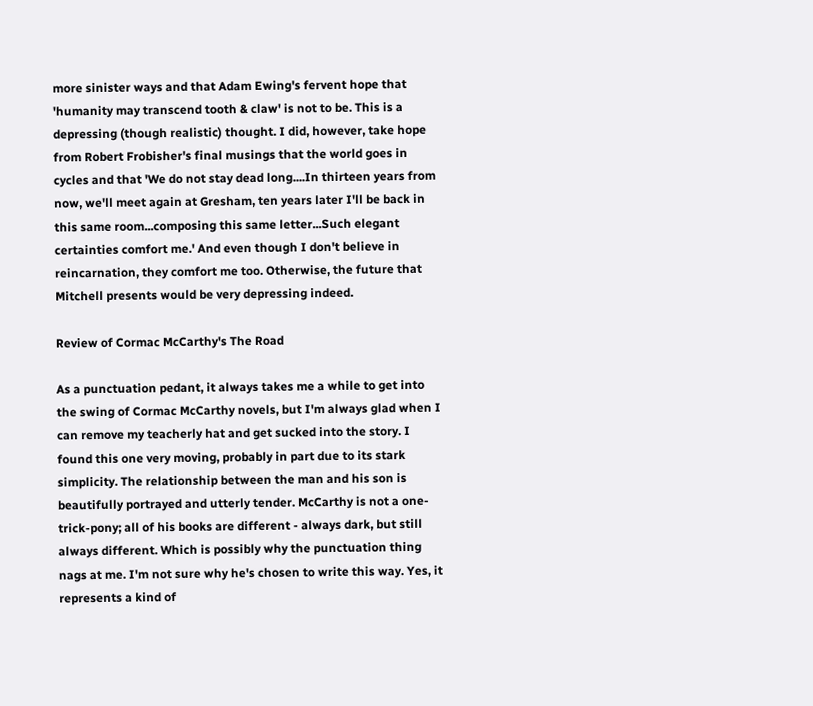more sinister ways and that Adam Ewing's fervent hope that 'humanity may transcend tooth & claw' is not to be. This is a depressing (though realistic) thought. I did, however, take hope from Robert Frobisher's final musings that the world goes in cycles and that 'We do not stay dead long....In thirteen years from now, we'll meet again at Gresham, ten years later I'll be back in this same room...composing this same letter...Such elegant certainties comfort me.' And even though I don't believe in reincarnation, they comfort me too. Otherwise, the future that Mitchell presents would be very depressing indeed.

Review of Cormac McCarthy's The Road

As a punctuation pedant, it always takes me a while to get into the swing of Cormac McCarthy novels, but I'm always glad when I can remove my teacherly hat and get sucked into the story. I found this one very moving, probably in part due to its stark simplicity. The relationship between the man and his son is beautifully portrayed and utterly tender. McCarthy is not a one-trick-pony; all of his books are different - always dark, but still always different. Which is possibly why the punctuation thing nags at me. I'm not sure why he's chosen to write this way. Yes, it represents a kind of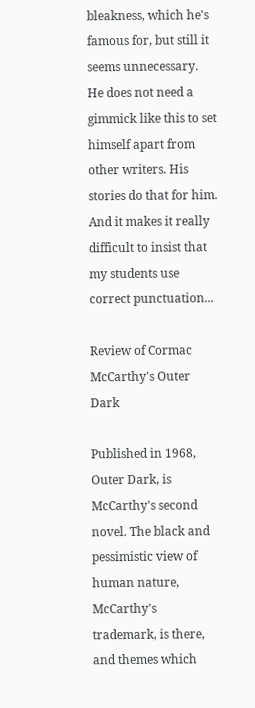bleakness, which he's famous for, but still it seems unnecessary. He does not need a gimmick like this to set himself apart from other writers. His stories do that for him. And it makes it really difficult to insist that my students use correct punctuation...

Review of Cormac McCarthy's Outer Dark

Published in 1968, Outer Dark, is McCarthy's second novel. The black and pessimistic view of human nature, McCarthy's trademark, is there, and themes which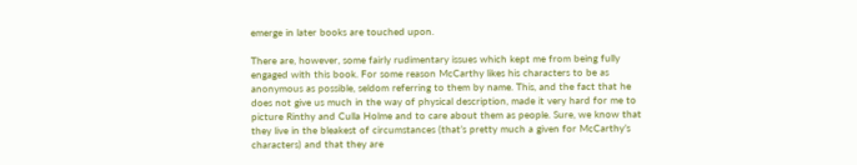emerge in later books are touched upon.

There are, however, some fairly rudimentary issues which kept me from being fully engaged with this book. For some reason McCarthy likes his characters to be as anonymous as possible, seldom referring to them by name. This, and the fact that he does not give us much in the way of physical description, made it very hard for me to picture Rinthy and Culla Holme and to care about them as people. Sure, we know that they live in the bleakest of circumstances (that’s pretty much a given for McCarthy’s characters) and that they are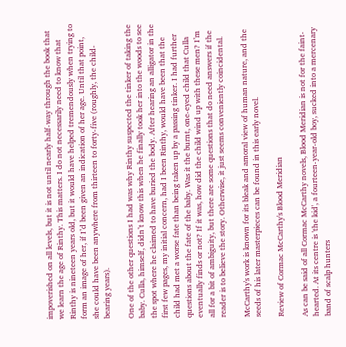impoverished on all levels, but it is not until nearly half-way through the book that we learn the age of Rinthy. This matters. I do not necessarily need to know that Rinthy is nineteen years old, but it would have helped tremendously when trying to form an image of her, if I’d been given an indication of her age. Until that point, she could have been anywhere from thirteen to forty-five (roughly, the child-bearing years).

One of the other questions I had was why Rinthy suspected the tinker of taking the baby. Culla, himself, didn’t know this when he finally took her into the woods to see the spot where he claimed to have buried the body. After hearing an alligator in the first few pages, my initial concern, had I been Rinthy, would have been that the child had met a worse fate than being taken up by a passing tinker. I had further questions about the fate of the baby. Was it the burnt, one-eyed child that Culla eventually finds or not? If it was, how did the child wind up with these men? I’m all for a bit of ambiguity, but there are some questions that do need answers if the reader is to believe the story. Otherwise, it just seems conveniently coincidental.

McCarthy's work is known for its bleak and amoral view of human nature, and the seeds of his later masterpieces can be found in this early novel.

Review of Cormac McCarthy's Blood Meridian

As can be said of all Cormac McCarthy novels, Blood Meridian is not for the faint-hearted. At its centre is 'the kid', a fourteen-year-old boy, sucked into a mercenary band of scalp hunters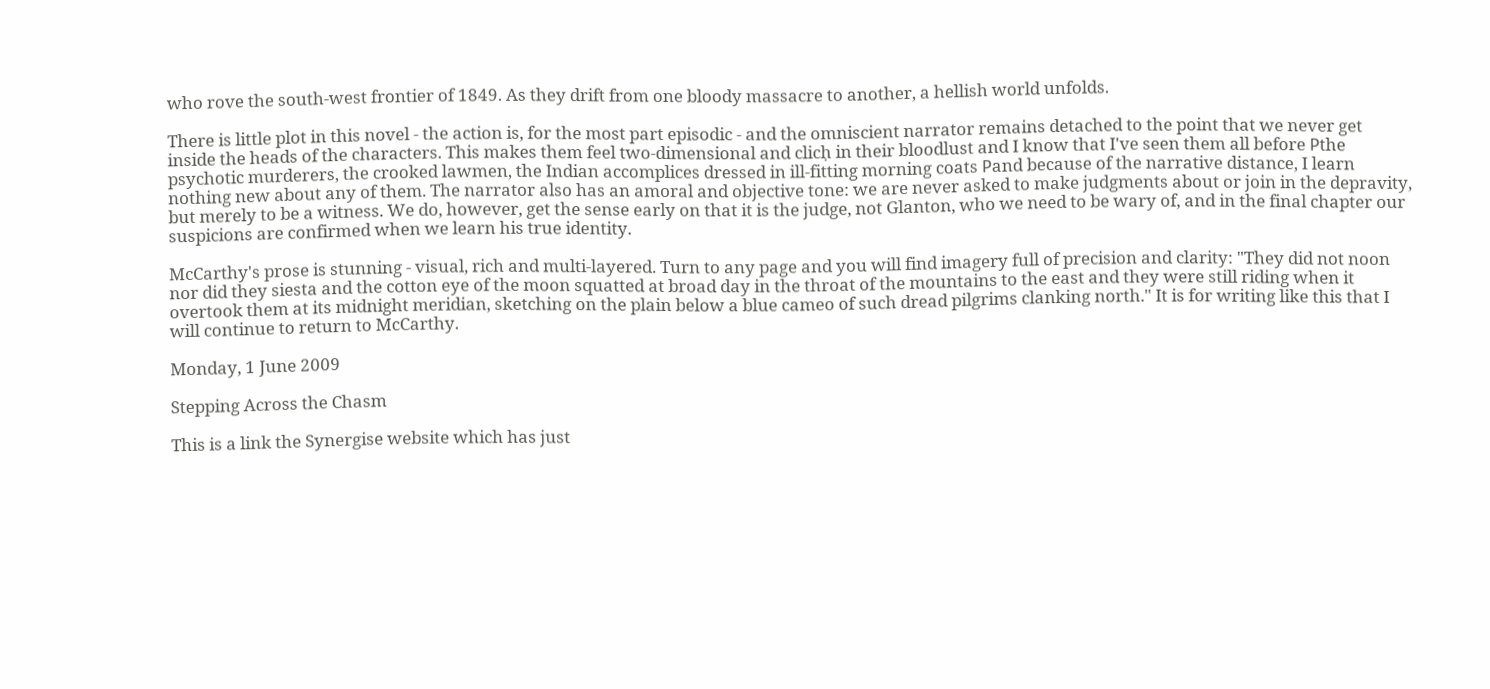who rove the south-west frontier of 1849. As they drift from one bloody massacre to another, a hellish world unfolds.

There is little plot in this novel - the action is, for the most part episodic - and the omniscient narrator remains detached to the point that we never get inside the heads of the characters. This makes them feel two-dimensional and clich̩ in their bloodlust and I know that I've seen them all before Рthe psychotic murderers, the crooked lawmen, the Indian accomplices dressed in ill-fitting morning coats Рand because of the narrative distance, I learn nothing new about any of them. The narrator also has an amoral and objective tone: we are never asked to make judgments about or join in the depravity, but merely to be a witness. We do, however, get the sense early on that it is the judge, not Glanton, who we need to be wary of, and in the final chapter our suspicions are confirmed when we learn his true identity.

McCarthy's prose is stunning - visual, rich and multi-layered. Turn to any page and you will find imagery full of precision and clarity: "They did not noon nor did they siesta and the cotton eye of the moon squatted at broad day in the throat of the mountains to the east and they were still riding when it overtook them at its midnight meridian, sketching on the plain below a blue cameo of such dread pilgrims clanking north." It is for writing like this that I will continue to return to McCarthy.

Monday, 1 June 2009

Stepping Across the Chasm

This is a link the Synergise website which has just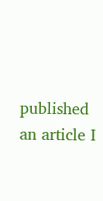published an article I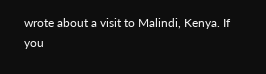wrote about a visit to Malindi, Kenya. If you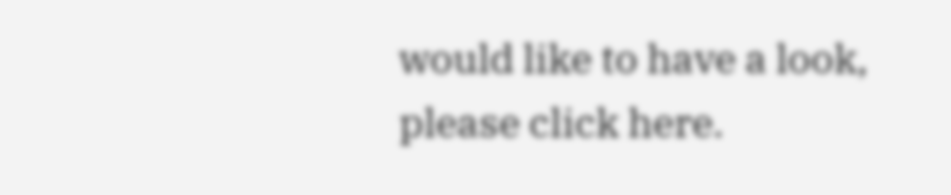would like to have a look, please click here.